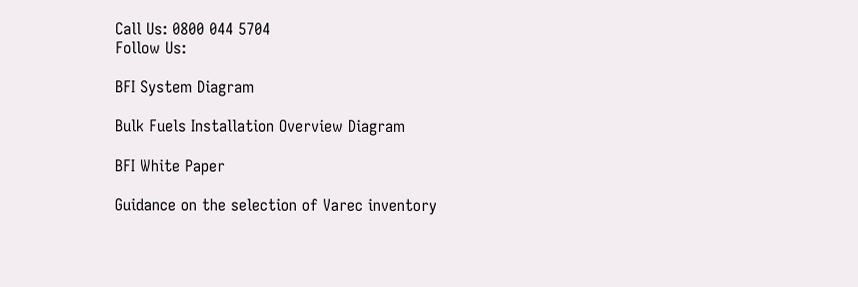Call Us: 0800 044 5704
Follow Us:

BFI System Diagram

Bulk Fuels Installation Overview Diagram

BFI White Paper

Guidance on the selection of Varec inventory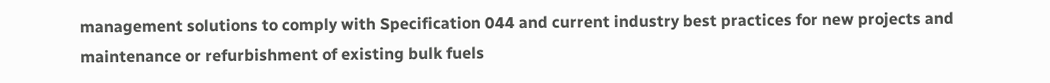management solutions to comply with Specification 044 and current industry best practices for new projects and maintenance or refurbishment of existing bulk fuels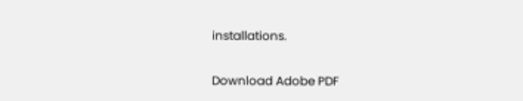installations.

Download Adobe PDF